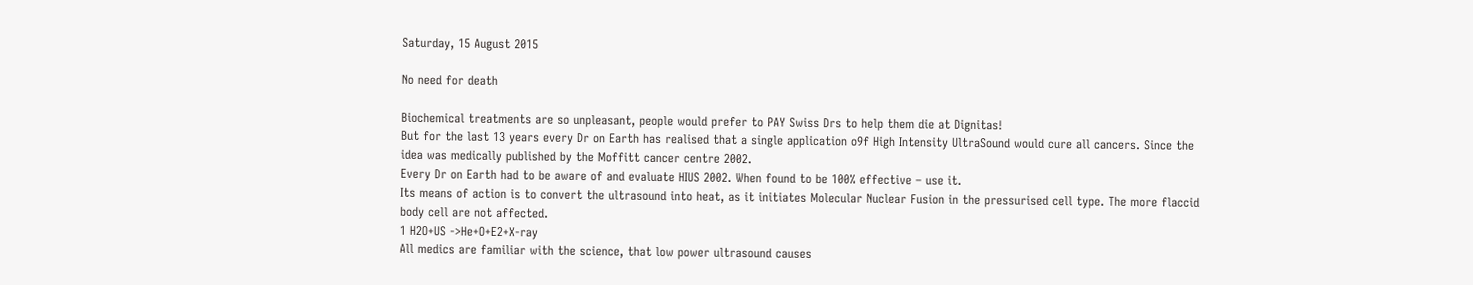Saturday, 15 August 2015

No need for death

Biochemical treatments are so unpleasant, people would prefer to PAY Swiss Drs to help them die at Dignitas!
But for the last 13 years every Dr on Earth has realised that a single application o9f High Intensity UltraSound would cure all cancers. Since the idea was medically published by the Moffitt cancer centre 2002.
Every Dr on Earth had to be aware of and evaluate HIUS 2002. When found to be 100% effective – use it.
Its means of action is to convert the ultrasound into heat, as it initiates Molecular Nuclear Fusion in the pressurised cell type. The more flaccid body cell are not affected.
1 H2O+US ->He+O+E2+X-ray
All medics are familiar with the science, that low power ultrasound causes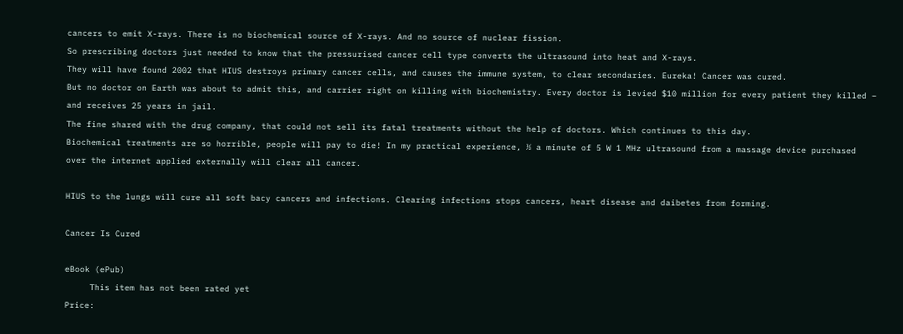cancers to emit X-rays. There is no biochemical source of X-rays. And no source of nuclear fission.
So prescribing doctors just needed to know that the pressurised cancer cell type converts the ultrasound into heat and X-rays.
They will have found 2002 that HIUS destroys primary cancer cells, and causes the immune system, to clear secondaries. Eureka! Cancer was cured.
But no doctor on Earth was about to admit this, and carrier right on killing with biochemistry. Every doctor is levied $10 million for every patient they killed – and receives 25 years in jail.
The fine shared with the drug company, that could not sell its fatal treatments without the help of doctors. Which continues to this day.
Biochemical treatments are so horrible, people will pay to die! In my practical experience, ½ a minute of 5 W 1 MHz ultrasound from a massage device purchased over the internet applied externally will clear all cancer.

HIUS to the lungs will cure all soft bacy cancers and infections. Clearing infections stops cancers, heart disease and daibetes from forming.

Cancer Is Cured

eBook (ePub)
     This item has not been rated yet
Price: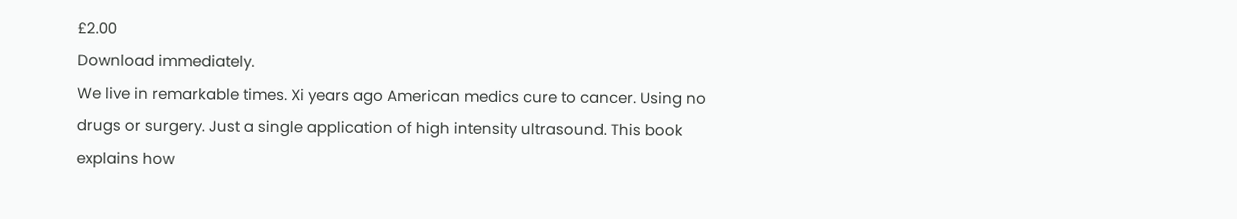£2.00
Download immediately.
We live in remarkable times. Xi years ago American medics cure to cancer. Using no drugs or surgery. Just a single application of high intensity ultrasound. This book explains how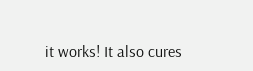it works! It also cures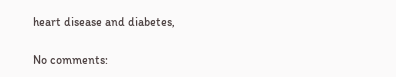heart disease and diabetes,

No comments: